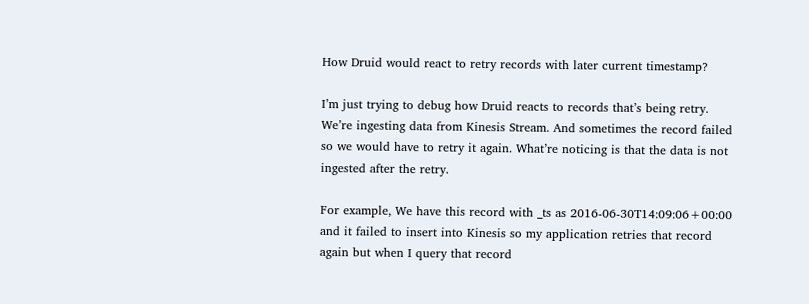How Druid would react to retry records with later current timestamp?

I’m just trying to debug how Druid reacts to records that’s being retry. We’re ingesting data from Kinesis Stream. And sometimes the record failed so we would have to retry it again. What’re noticing is that the data is not ingested after the retry.

For example, We have this record with _ts as 2016-06-30T14:09:06+00:00 and it failed to insert into Kinesis so my application retries that record again but when I query that record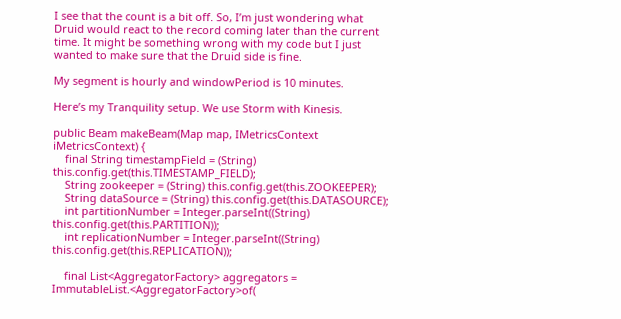I see that the count is a bit off. So, I’m just wondering what Druid would react to the record coming later than the current time. It might be something wrong with my code but I just wanted to make sure that the Druid side is fine.

My segment is hourly and windowPeriod is 10 minutes.

Here’s my Tranquility setup. We use Storm with Kinesis.

public Beam makeBeam(Map map, IMetricsContext iMetricsContext) {
    final String timestampField = (String) this.config.get(this.TIMESTAMP_FIELD);
    String zookeeper = (String) this.config.get(this.ZOOKEEPER);
    String dataSource = (String) this.config.get(this.DATASOURCE);
    int partitionNumber = Integer.parseInt((String) this.config.get(this.PARTITION));
    int replicationNumber = Integer.parseInt((String) this.config.get(this.REPLICATION));

    final List<AggregatorFactory> aggregators = ImmutableList.<AggregatorFactory>of(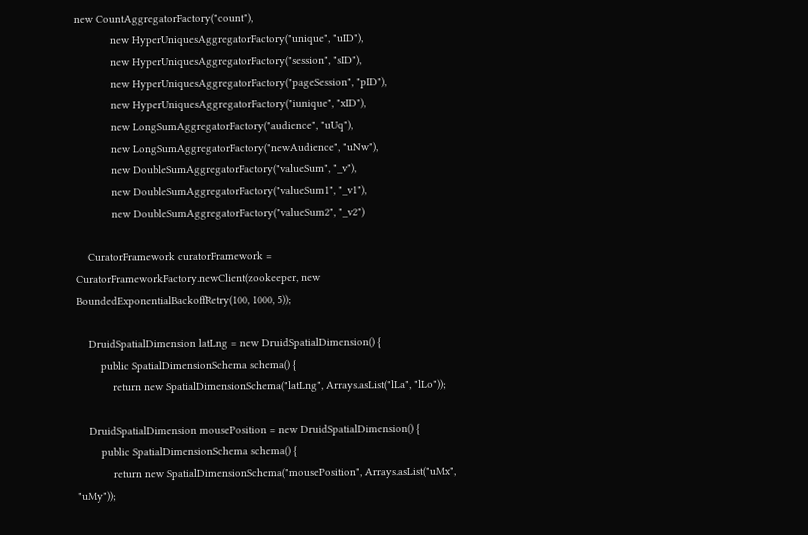new CountAggregatorFactory("count"),
            new HyperUniquesAggregatorFactory("unique", "uID"),
            new HyperUniquesAggregatorFactory("session", "sID"),
            new HyperUniquesAggregatorFactory("pageSession", "pID"),
            new HyperUniquesAggregatorFactory("iunique", "xID"),
            new LongSumAggregatorFactory("audience", "uUq"),
            new LongSumAggregatorFactory("newAudience", "uNw"),
            new DoubleSumAggregatorFactory("valueSum", "_v"),
            new DoubleSumAggregatorFactory("valueSum1", "_v1"),
            new DoubleSumAggregatorFactory("valueSum2", "_v2")

    CuratorFramework curatorFramework = CuratorFrameworkFactory.newClient(zookeeper, new BoundedExponentialBackoffRetry(100, 1000, 5));

    DruidSpatialDimension latLng = new DruidSpatialDimension() {
        public SpatialDimensionSchema schema() {
            return new SpatialDimensionSchema("latLng", Arrays.asList("lLa", "lLo"));

    DruidSpatialDimension mousePosition = new DruidSpatialDimension() {
        public SpatialDimensionSchema schema() {
            return new SpatialDimensionSchema("mousePosition", Arrays.asList("uMx", "uMy"));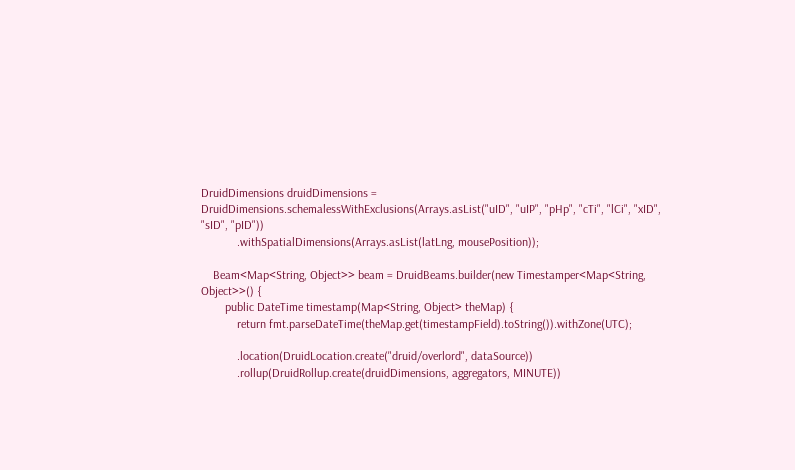DruidDimensions druidDimensions = DruidDimensions.schemalessWithExclusions(Arrays.asList("uID", "uIP", "pHp", "cTi", "lCi", "xID", "sID", "pID"))
            .withSpatialDimensions(Arrays.asList(latLng, mousePosition));

    Beam<Map<String, Object>> beam = DruidBeams.builder(new Timestamper<Map<String, Object>>() {
        public DateTime timestamp(Map<String, Object> theMap) {
            return fmt.parseDateTime(theMap.get(timestampField).toString()).withZone(UTC);

            .location(DruidLocation.create("druid/overlord", dataSource))
            .rollup(DruidRollup.create(druidDimensions, aggregators, MINUTE))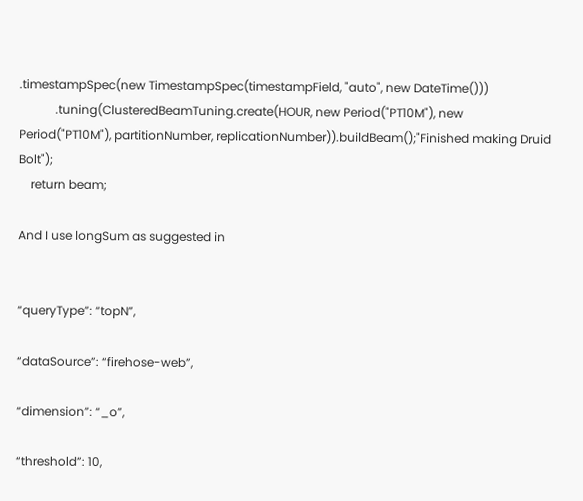.timestampSpec(new TimestampSpec(timestampField, "auto", new DateTime()))
            .tuning(ClusteredBeamTuning.create(HOUR, new Period("PT10M"), new Period("PT10M"), partitionNumber, replicationNumber)).buildBeam();"Finished making Druid Bolt");
    return beam;

And I use longSum as suggested in


“queryType”: “topN”,

“dataSource”: “firehose-web”,

“dimension”: “_o”,

“threshold”: 10,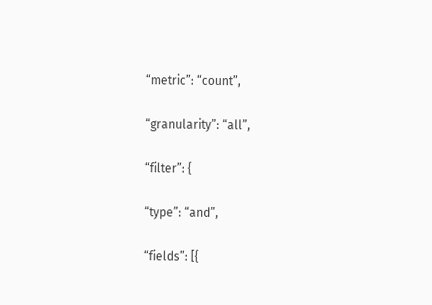“metric”: “count”,

“granularity”: “all”,

“filter”: {

“type”: “and”,

“fields”: [{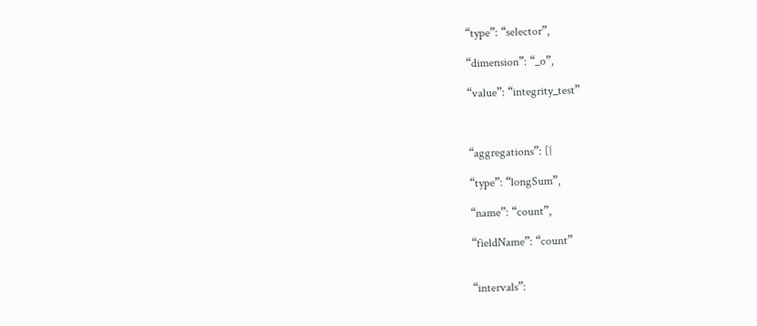“type”: “selector”,

“dimension”: “_o”,

“value”: “integrity_test”



“aggregations”: [{

“type”: “longSum”,

“name”: “count”,

“fieldName”: “count”


“intervals”: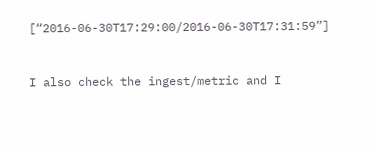[“2016-06-30T17:29:00/2016-06-30T17:31:59”]


I also check the ingest/metric and I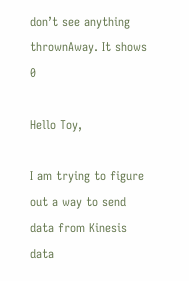don’t see anything thrownAway. It shows 0

Hello Toy,

I am trying to figure out a way to send data from Kinesis data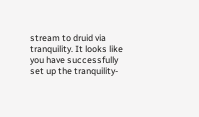stream to druid via tranquility. It looks like you have successfully set up the tranquility-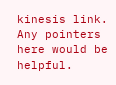kinesis link. Any pointers here would be helpful.